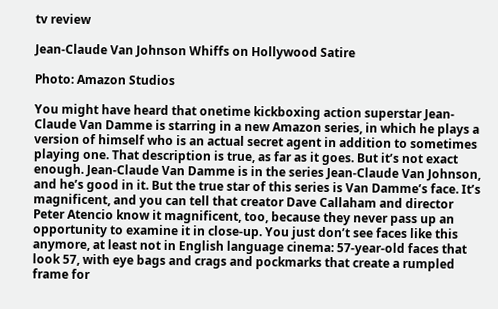tv review

Jean-Claude Van Johnson Whiffs on Hollywood Satire

Photo: Amazon Studios

You might have heard that onetime kickboxing action superstar Jean-Claude Van Damme is starring in a new Amazon series, in which he plays a version of himself who is an actual secret agent in addition to sometimes playing one. That description is true, as far as it goes. But it’s not exact enough. Jean-Claude Van Damme is in the series Jean-Claude Van Johnson, and he’s good in it. But the true star of this series is Van Damme’s face. It’s magnificent, and you can tell that creator Dave Callaham and director Peter Atencio know it magnificent, too, because they never pass up an opportunity to examine it in close-up. You just don’t see faces like this anymore, at least not in English language cinema: 57-year-old faces that look 57, with eye bags and crags and pockmarks that create a rumpled frame for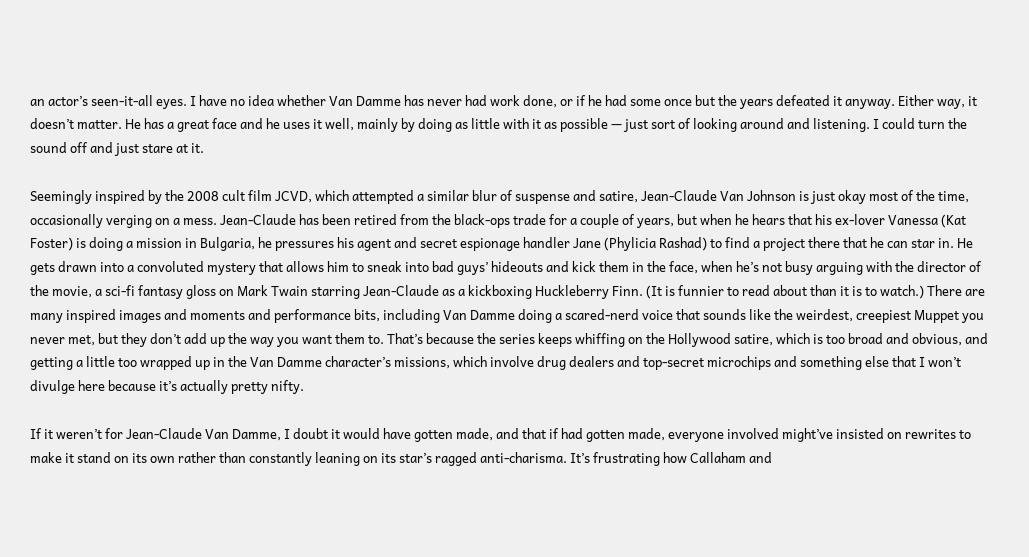an actor’s seen-it-all eyes. I have no idea whether Van Damme has never had work done, or if he had some once but the years defeated it anyway. Either way, it doesn’t matter. He has a great face and he uses it well, mainly by doing as little with it as possible — just sort of looking around and listening. I could turn the sound off and just stare at it.

Seemingly inspired by the 2008 cult film JCVD, which attempted a similar blur of suspense and satire, Jean-Claude Van Johnson is just okay most of the time, occasionally verging on a mess. Jean-Claude has been retired from the black-ops trade for a couple of years, but when he hears that his ex-lover Vanessa (Kat Foster) is doing a mission in Bulgaria, he pressures his agent and secret espionage handler Jane (Phylicia Rashad) to find a project there that he can star in. He gets drawn into a convoluted mystery that allows him to sneak into bad guys’ hideouts and kick them in the face, when he’s not busy arguing with the director of the movie, a sci-fi fantasy gloss on Mark Twain starring Jean-Claude as a kickboxing Huckleberry Finn. (It is funnier to read about than it is to watch.) There are many inspired images and moments and performance bits, including Van Damme doing a scared-nerd voice that sounds like the weirdest, creepiest Muppet you never met, but they don’t add up the way you want them to. That’s because the series keeps whiffing on the Hollywood satire, which is too broad and obvious, and getting a little too wrapped up in the Van Damme character’s missions, which involve drug dealers and top-secret microchips and something else that I won’t divulge here because it’s actually pretty nifty.

If it weren’t for Jean-Claude Van Damme, I doubt it would have gotten made, and that if had gotten made, everyone involved might’ve insisted on rewrites to make it stand on its own rather than constantly leaning on its star’s ragged anti-charisma. It’s frustrating how Callaham and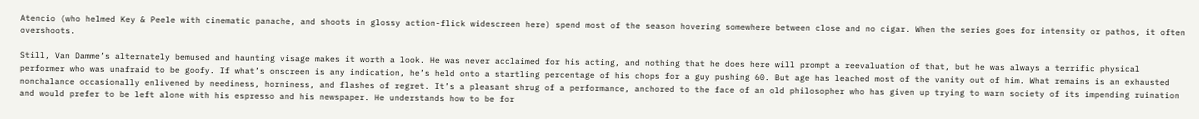Atencio (who helmed Key & Peele with cinematic panache, and shoots in glossy action-flick widescreen here) spend most of the season hovering somewhere between close and no cigar. When the series goes for intensity or pathos, it often overshoots.

Still, Van Damme’s alternately bemused and haunting visage makes it worth a look. He was never acclaimed for his acting, and nothing that he does here will prompt a reevaluation of that, but he was always a terrific physical performer who was unafraid to be goofy. If what’s onscreen is any indication, he’s held onto a startling percentage of his chops for a guy pushing 60. But age has leached most of the vanity out of him. What remains is an exhausted nonchalance occasionally enlivened by neediness, horniness, and flashes of regret. It’s a pleasant shrug of a performance, anchored to the face of an old philosopher who has given up trying to warn society of its impending ruination and would prefer to be left alone with his espresso and his newspaper. He understands how to be for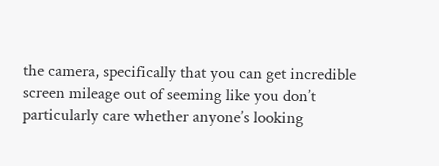the camera, specifically that you can get incredible screen mileage out of seeming like you don’t particularly care whether anyone’s looking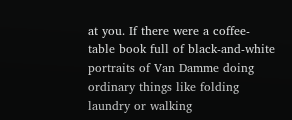at you. If there were a coffee-table book full of black-and-white portraits of Van Damme doing ordinary things like folding laundry or walking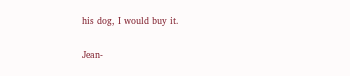his dog, I would buy it.

Jean-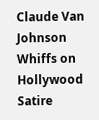Claude Van Johnson Whiffs on Hollywood Satire